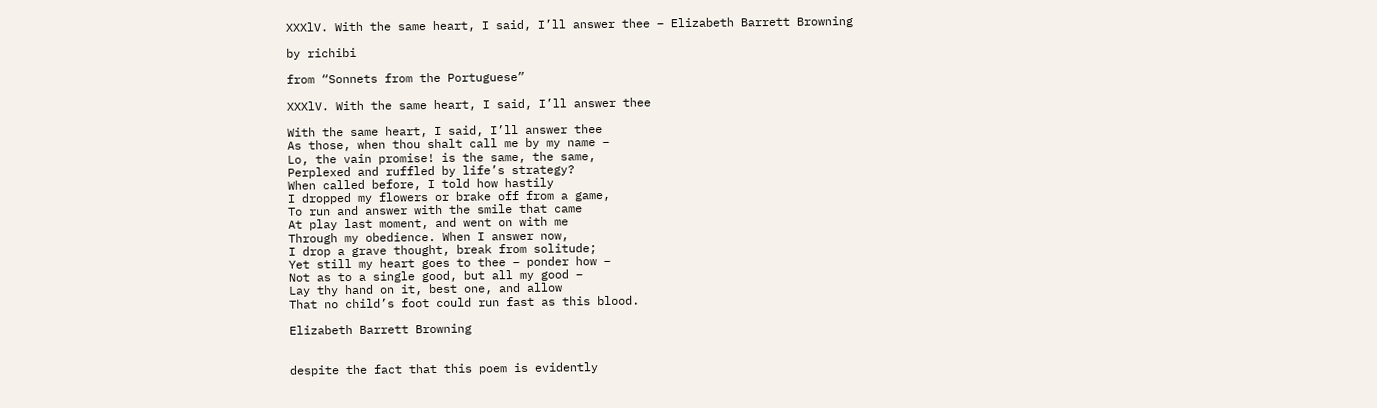XXXlV. With the same heart, I said, I’ll answer thee – Elizabeth Barrett Browning

by richibi

from “Sonnets from the Portuguese”

XXXlV. With the same heart, I said, I’ll answer thee

With the same heart, I said, I’ll answer thee
As those, when thou shalt call me by my name –
Lo, the vain promise! is the same, the same,
Perplexed and ruffled by life’s strategy?
When called before, I told how hastily
I dropped my flowers or brake off from a game,
To run and answer with the smile that came
At play last moment, and went on with me
Through my obedience. When I answer now,
I drop a grave thought, break from solitude;
Yet still my heart goes to thee – ponder how –
Not as to a single good, but all my good –
Lay thy hand on it, best one, and allow
That no child’s foot could run fast as this blood.

Elizabeth Barrett Browning


despite the fact that this poem is evidently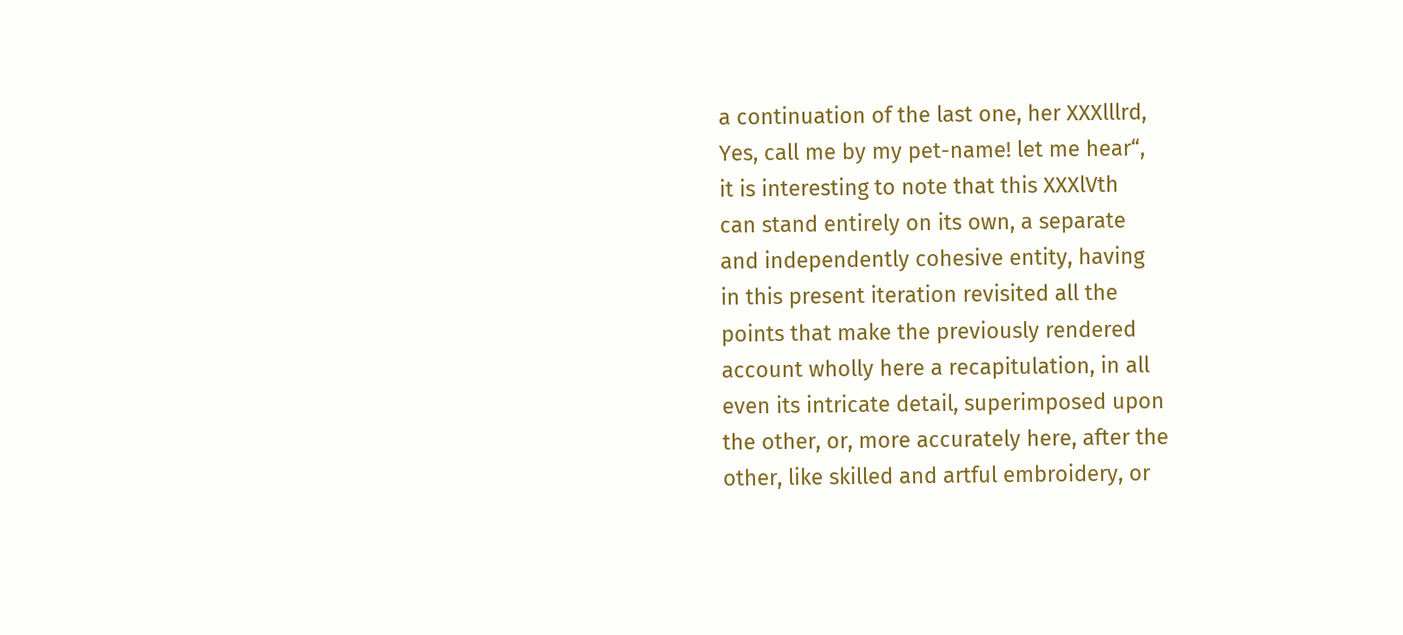a continuation of the last one, her XXXlllrd,
Yes, call me by my pet-name! let me hear“,
it is interesting to note that this XXXlVth
can stand entirely on its own, a separate
and independently cohesive entity, having
in this present iteration revisited all the
points that make the previously rendered
account wholly here a recapitulation, in all
even its intricate detail, superimposed upon
the other, or, more accurately here, after the
other, like skilled and artful embroidery, or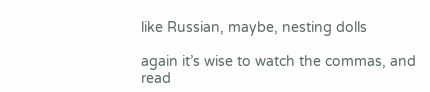like Russian, maybe, nesting dolls

again it’s wise to watch the commas, and
read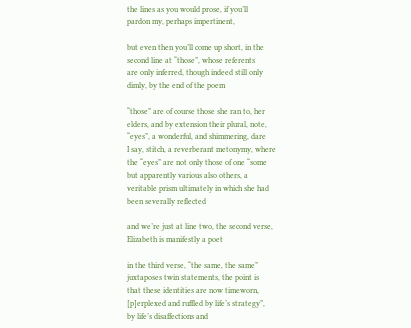the lines as you would prose, if you’ll
pardon my, perhaps impertinent,

but even then you’ll come up short, in the
second line at “those”, whose referents
are only inferred, though indeed still only
dimly, by the end of the poem

“those” are of course those she ran to, her
elders, and by extension their plural, note,
“eyes”, a wonderful, and shimmering, dare
I say, stitch, a reverberant metonymy, where
the “eyes” are not only those of one “some
but apparently various also others, a
veritable prism ultimately in which she had
been severally reflected

and we’re just at line two, the second verse,
Elizabeth is manifestly a poet

in the third verse, “the same, the same”
juxtaposes twin statements, the point is
that these identities are now timeworn,
[p]erplexed and ruffled by life’s strategy”,
by life’s disaffections and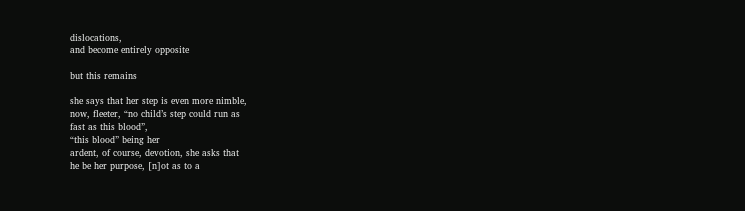dislocations,
and become entirely opposite

but this remains

she says that her step is even more nimble,
now, fleeter, “no child’s step could run as
fast as this blood”,
“this blood” being her
ardent, of course, devotion, she asks that
he be her purpose, [n]ot as to a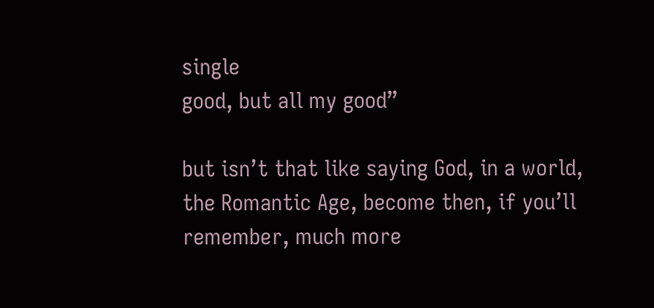single
good, but all my good”

but isn’t that like saying God, in a world,
the Romantic Age, become then, if you’ll
remember, much more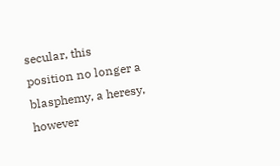secular, this
position no longer a blasphemy, a heresy,
however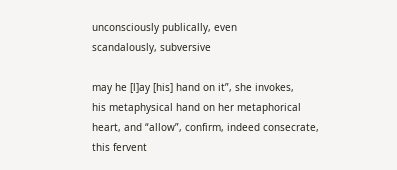unconsciously publically, even
scandalously, subversive

may he [l]ay [his] hand on it”, she invokes,
his metaphysical hand on her metaphorical
heart, and “allow”, confirm, indeed consecrate,
this fervent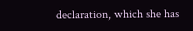declaration, which she has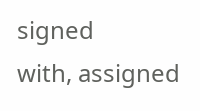signed
with, assigned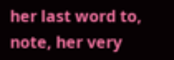her last word to, note, her very